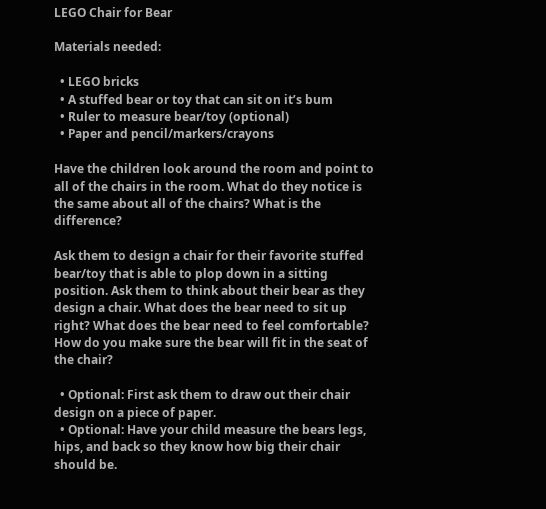LEGO Chair for Bear

Materials needed:

  • LEGO bricks
  • A stuffed bear or toy that can sit on it’s bum
  • Ruler to measure bear/toy (optional)
  • Paper and pencil/markers/crayons

Have the children look around the room and point to all of the chairs in the room. What do they notice is the same about all of the chairs? What is the difference?

Ask them to design a chair for their favorite stuffed bear/toy that is able to plop down in a sitting position. Ask them to think about their bear as they design a chair. What does the bear need to sit up right? What does the bear need to feel comfortable? How do you make sure the bear will fit in the seat of the chair?

  • Optional: First ask them to draw out their chair design on a piece of paper.
  • Optional: Have your child measure the bears legs, hips, and back so they know how big their chair should be.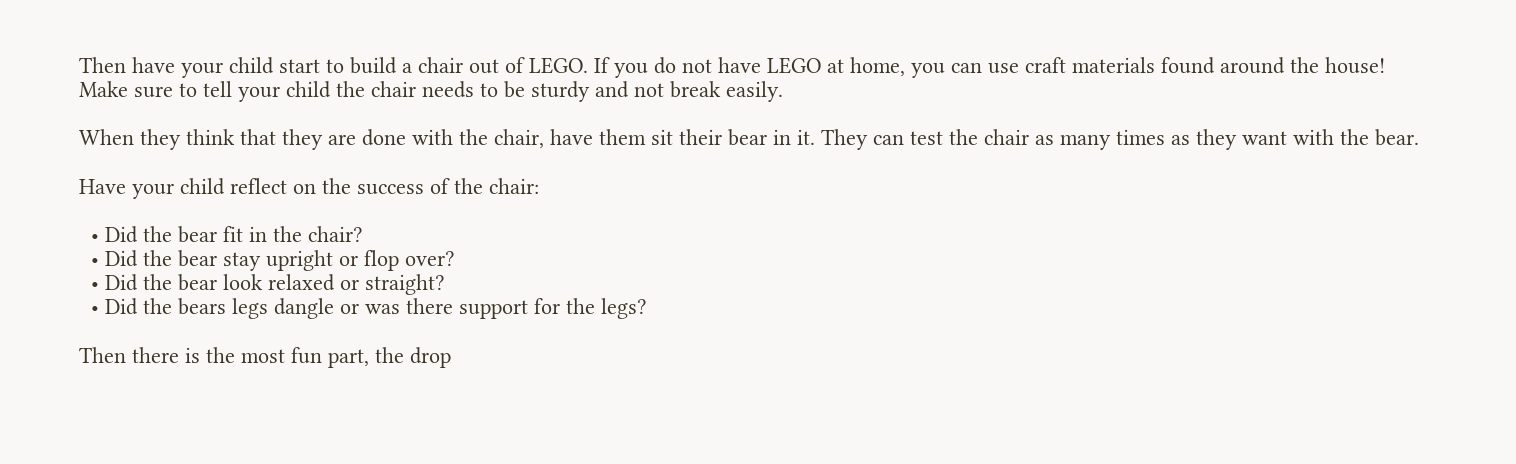Then have your child start to build a chair out of LEGO. If you do not have LEGO at home, you can use craft materials found around the house! Make sure to tell your child the chair needs to be sturdy and not break easily.

When they think that they are done with the chair, have them sit their bear in it. They can test the chair as many times as they want with the bear.

Have your child reflect on the success of the chair:

  • Did the bear fit in the chair?
  • Did the bear stay upright or flop over?
  • Did the bear look relaxed or straight?
  • Did the bears legs dangle or was there support for the legs?

Then there is the most fun part, the drop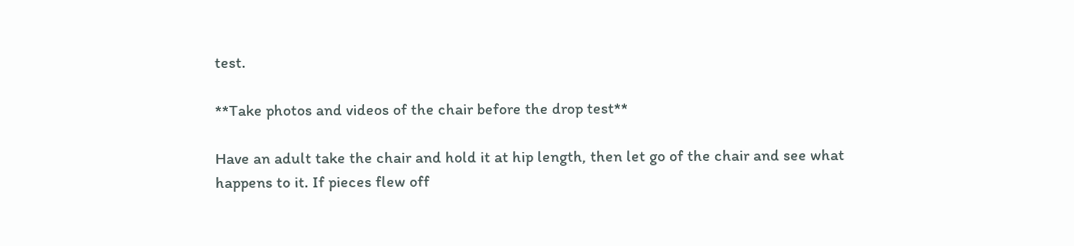test.

**Take photos and videos of the chair before the drop test**

Have an adult take the chair and hold it at hip length, then let go of the chair and see what happens to it. If pieces flew off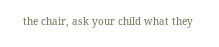the chair, ask your child what they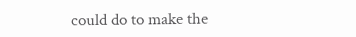could do to make the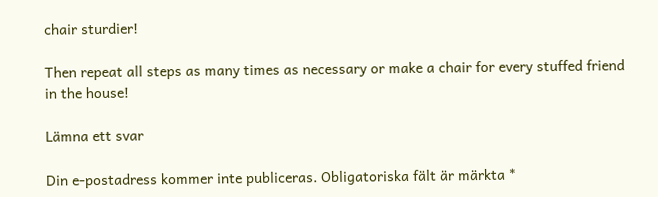chair sturdier!

Then repeat all steps as many times as necessary or make a chair for every stuffed friend in the house!

Lämna ett svar

Din e-postadress kommer inte publiceras. Obligatoriska fält är märkta *